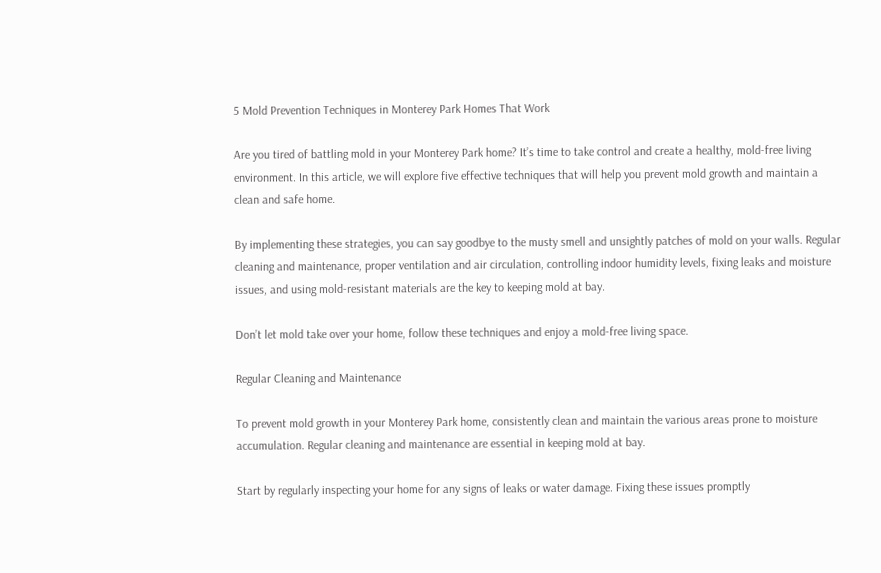5 Mold Prevention Techniques in Monterey Park Homes That Work

Are you tired of battling mold in your Monterey Park home? It’s time to take control and create a healthy, mold-free living environment. In this article, we will explore five effective techniques that will help you prevent mold growth and maintain a clean and safe home.

By implementing these strategies, you can say goodbye to the musty smell and unsightly patches of mold on your walls. Regular cleaning and maintenance, proper ventilation and air circulation, controlling indoor humidity levels, fixing leaks and moisture issues, and using mold-resistant materials are the key to keeping mold at bay.

Don’t let mold take over your home, follow these techniques and enjoy a mold-free living space.

Regular Cleaning and Maintenance

To prevent mold growth in your Monterey Park home, consistently clean and maintain the various areas prone to moisture accumulation. Regular cleaning and maintenance are essential in keeping mold at bay.

Start by regularly inspecting your home for any signs of leaks or water damage. Fixing these issues promptly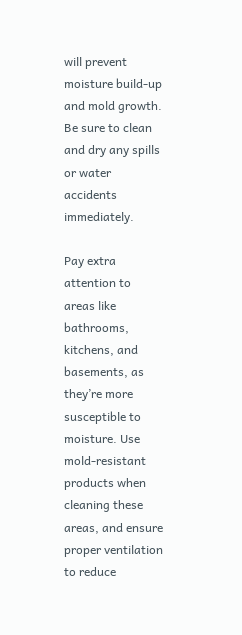will prevent moisture build-up and mold growth. Be sure to clean and dry any spills or water accidents immediately.

Pay extra attention to areas like bathrooms, kitchens, and basements, as they’re more susceptible to moisture. Use mold-resistant products when cleaning these areas, and ensure proper ventilation to reduce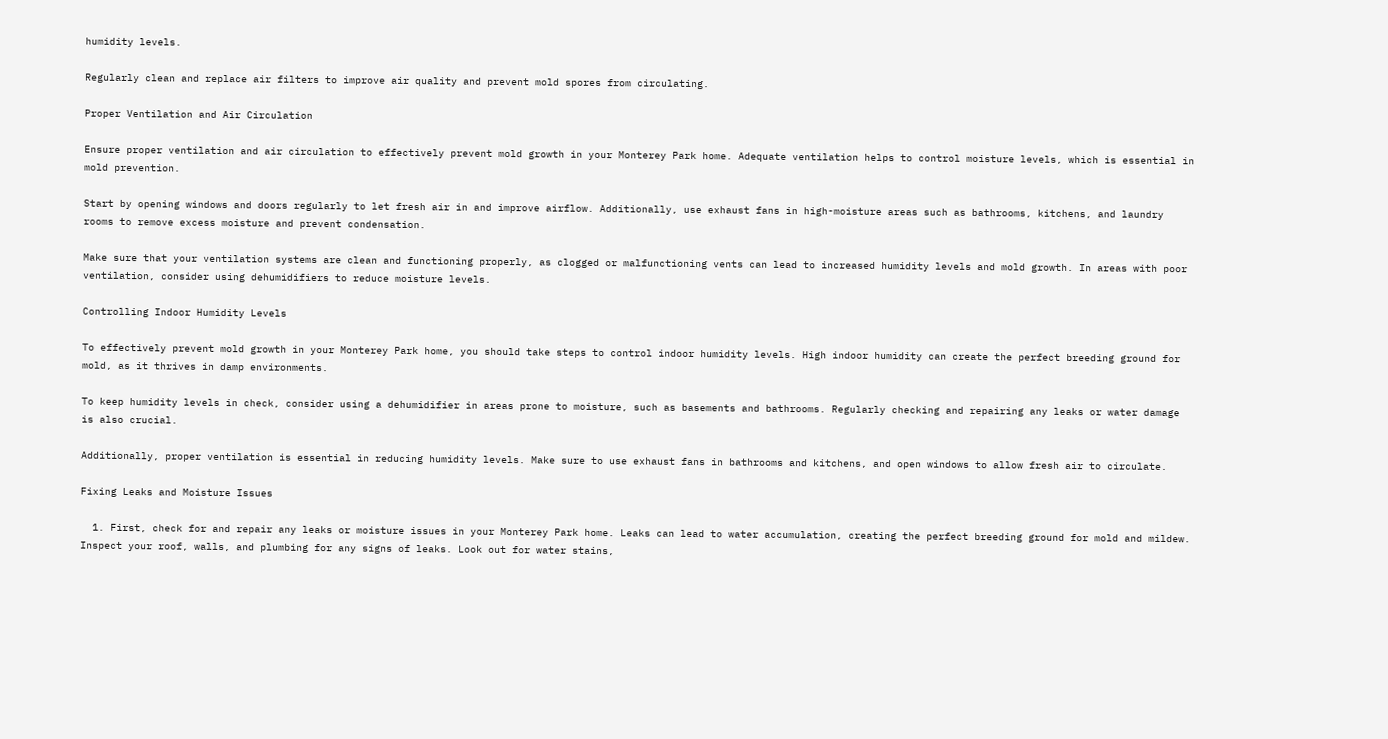humidity levels.

Regularly clean and replace air filters to improve air quality and prevent mold spores from circulating.

Proper Ventilation and Air Circulation

Ensure proper ventilation and air circulation to effectively prevent mold growth in your Monterey Park home. Adequate ventilation helps to control moisture levels, which is essential in mold prevention.

Start by opening windows and doors regularly to let fresh air in and improve airflow. Additionally, use exhaust fans in high-moisture areas such as bathrooms, kitchens, and laundry rooms to remove excess moisture and prevent condensation.

Make sure that your ventilation systems are clean and functioning properly, as clogged or malfunctioning vents can lead to increased humidity levels and mold growth. In areas with poor ventilation, consider using dehumidifiers to reduce moisture levels.

Controlling Indoor Humidity Levels

To effectively prevent mold growth in your Monterey Park home, you should take steps to control indoor humidity levels. High indoor humidity can create the perfect breeding ground for mold, as it thrives in damp environments.

To keep humidity levels in check, consider using a dehumidifier in areas prone to moisture, such as basements and bathrooms. Regularly checking and repairing any leaks or water damage is also crucial.

Additionally, proper ventilation is essential in reducing humidity levels. Make sure to use exhaust fans in bathrooms and kitchens, and open windows to allow fresh air to circulate.

Fixing Leaks and Moisture Issues

  1. First, check for and repair any leaks or moisture issues in your Monterey Park home. Leaks can lead to water accumulation, creating the perfect breeding ground for mold and mildew. Inspect your roof, walls, and plumbing for any signs of leaks. Look out for water stains,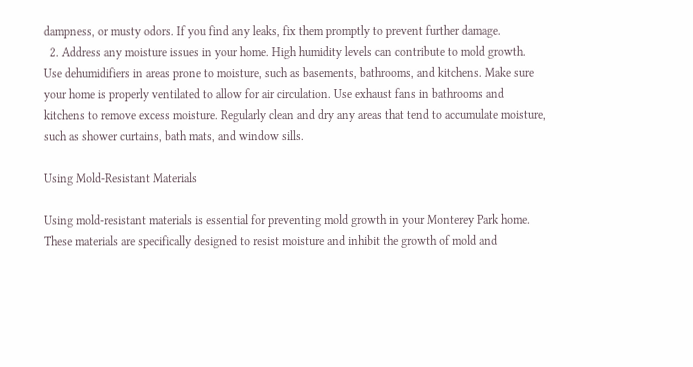dampness, or musty odors. If you find any leaks, fix them promptly to prevent further damage.
  2. Address any moisture issues in your home. High humidity levels can contribute to mold growth. Use dehumidifiers in areas prone to moisture, such as basements, bathrooms, and kitchens. Make sure your home is properly ventilated to allow for air circulation. Use exhaust fans in bathrooms and kitchens to remove excess moisture. Regularly clean and dry any areas that tend to accumulate moisture, such as shower curtains, bath mats, and window sills.

Using Mold-Resistant Materials

Using mold-resistant materials is essential for preventing mold growth in your Monterey Park home. These materials are specifically designed to resist moisture and inhibit the growth of mold and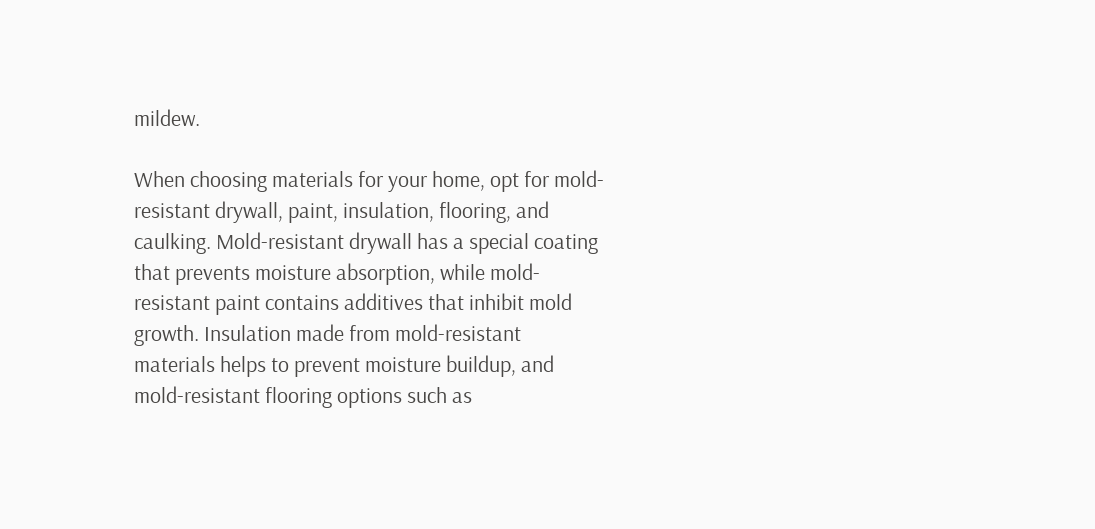mildew.

When choosing materials for your home, opt for mold-resistant drywall, paint, insulation, flooring, and caulking. Mold-resistant drywall has a special coating that prevents moisture absorption, while mold-resistant paint contains additives that inhibit mold growth. Insulation made from mold-resistant materials helps to prevent moisture buildup, and mold-resistant flooring options such as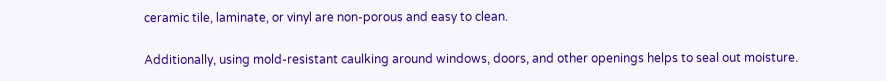ceramic tile, laminate, or vinyl are non-porous and easy to clean.

Additionally, using mold-resistant caulking around windows, doors, and other openings helps to seal out moisture.